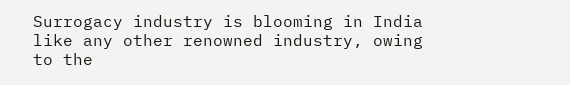Surrogacy industry is blooming in India like any other renowned industry, owing to the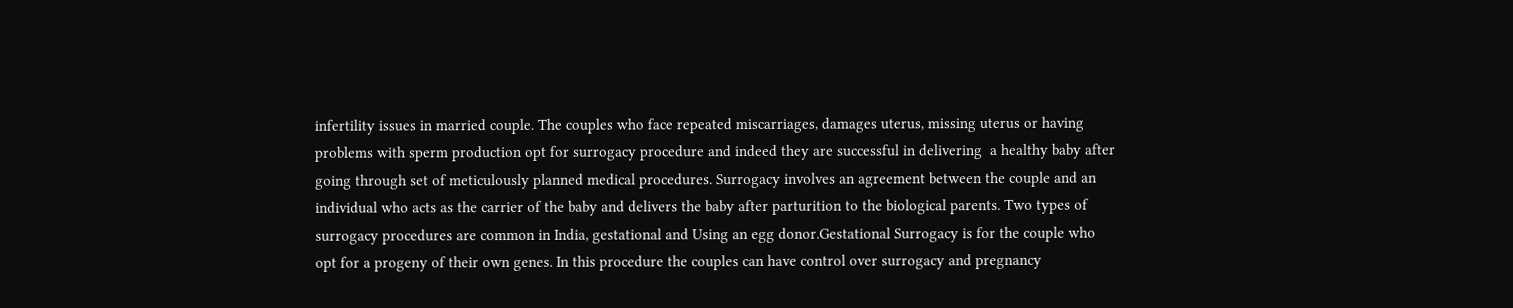infertility issues in married couple. The couples who face repeated miscarriages, damages uterus, missing uterus or having problems with sperm production opt for surrogacy procedure and indeed they are successful in delivering  a healthy baby after going through set of meticulously planned medical procedures. Surrogacy involves an agreement between the couple and an individual who acts as the carrier of the baby and delivers the baby after parturition to the biological parents. Two types of surrogacy procedures are common in India, gestational and Using an egg donor.Gestational Surrogacy is for the couple who opt for a progeny of their own genes. In this procedure the couples can have control over surrogacy and pregnancy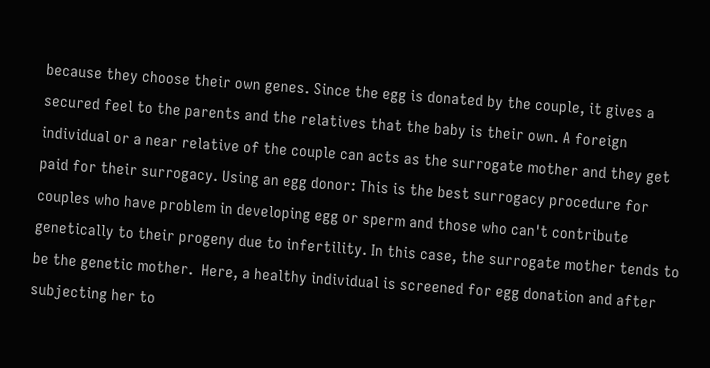because they choose their own genes. Since the egg is donated by the couple, it gives a secured feel to the parents and the relatives that the baby is their own. A foreign individual or a near relative of the couple can acts as the surrogate mother and they get paid for their surrogacy. Using an egg donor: This is the best surrogacy procedure for couples who have problem in developing egg or sperm and those who can't contribute genetically to their progeny due to infertility. In this case, the surrogate mother tends to be the genetic mother.  Here, a healthy individual is screened for egg donation and after subjecting her to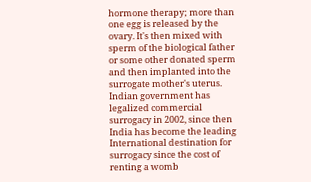hormone therapy; more than one egg is released by the ovary. It's then mixed with sperm of the biological father or some other donated sperm and then implanted into the surrogate mother's uterus. Indian government has legalized commercial surrogacy in 2002, since then India has become the leading International destination for surrogacy since the cost of renting a womb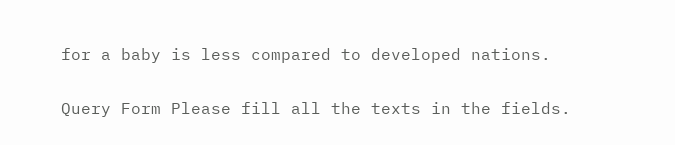for a baby is less compared to developed nations.

Query Form Please fill all the texts in the fields.